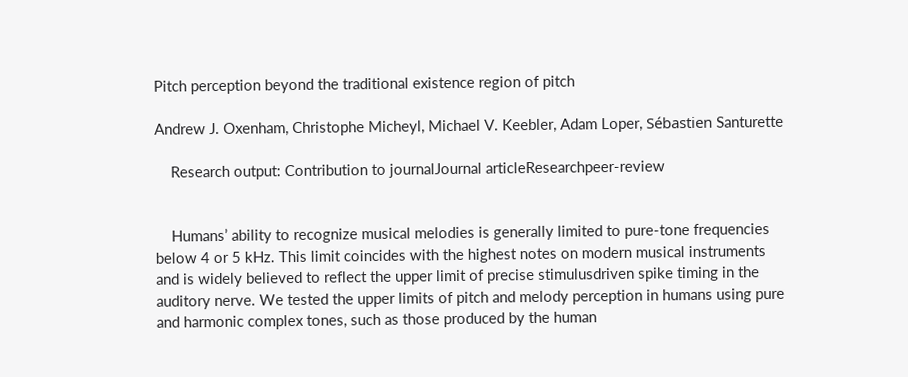Pitch perception beyond the traditional existence region of pitch

Andrew J. Oxenham, Christophe Micheyl, Michael V. Keebler, Adam Loper, Sébastien Santurette

    Research output: Contribution to journalJournal articleResearchpeer-review


    Humans’ ability to recognize musical melodies is generally limited to pure-tone frequencies below 4 or 5 kHz. This limit coincides with the highest notes on modern musical instruments and is widely believed to reflect the upper limit of precise stimulusdriven spike timing in the auditory nerve. We tested the upper limits of pitch and melody perception in humans using pure and harmonic complex tones, such as those produced by the human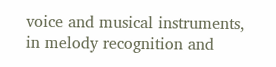voice and musical instruments, in melody recognition and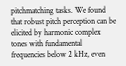pitchmatching tasks. We found that robust pitch perception can be elicited by harmonic complex tones with fundamental frequencies below 2 kHz, even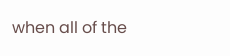when all of the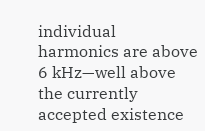individual harmonics are above 6 kHz—well above the currently accepted existence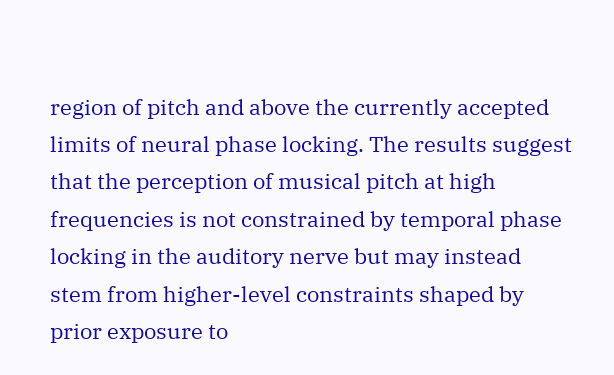region of pitch and above the currently accepted limits of neural phase locking. The results suggest that the perception of musical pitch at high frequencies is not constrained by temporal phase locking in the auditory nerve but may instead stem from higher-level constraints shaped by prior exposure to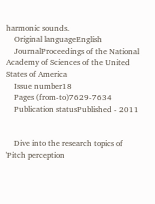harmonic sounds.
    Original languageEnglish
    JournalProceedings of the National Academy of Sciences of the United States of America
    Issue number18
    Pages (from-to)7629-7634
    Publication statusPublished - 2011


    Dive into the research topics of 'Pitch perception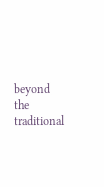beyond the traditional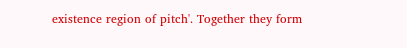existence region of pitch'. Together they form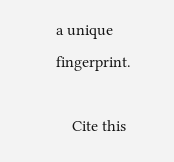a unique fingerprint.

    Cite this